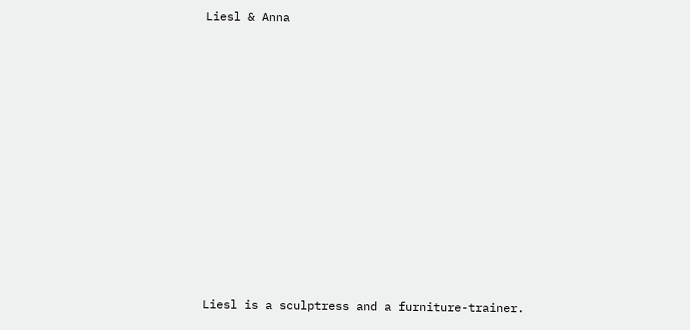Liesl & Anna











Liesl is a sculptress and a furniture-trainer.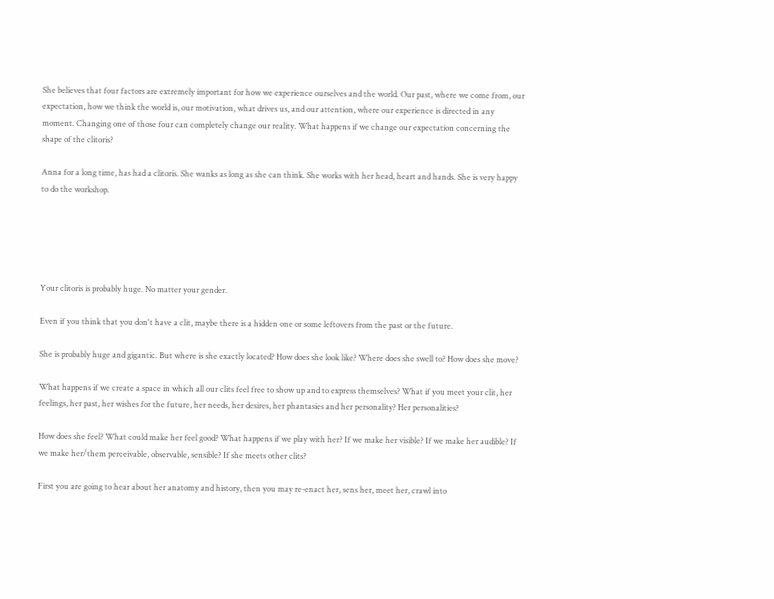She believes that four factors are extremely important for how we experience ourselves and the world. Our past, where we come from, our expectation, how we think the world is, our motivation, what drives us, and our attention, where our experience is directed in any moment. Changing one of those four can completely change our reality. What happens if we change our expectation concerning the shape of the clitoris?

Anna for a long time, has had a clitoris. She wanks as long as she can think. She works with her head, heart and hands. She is very happy to do the workshop.





Your clitoris is probably huge. No matter your gender.

Even if you think that you don't have a clit, maybe there is a hidden one or some leftovers from the past or the future.

She is probably huge and gigantic. But where is she exactly located? How does she look like? Where does she swell to? How does she move?

What happens if we create a space in which all our clits feel free to show up and to express themselves? What if you meet your clit, her feelings, her past, her wishes for the future, her needs, her desires, her phantasies and her personality? Her personalities?

How does she feel? What could make her feel good? What happens if we play with her? If we make her visible? If we make her audible? If we make her/them perceivable, observable, sensible? If she meets other clits?

First you are going to hear about her anatomy and history, then you may re-enact her, sens her, meet her, crawl into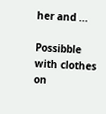her and ...

Possibble with clothes on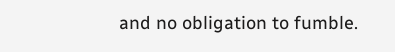and no obligation to fumble.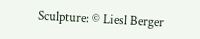Sculpture: © Liesl Berger